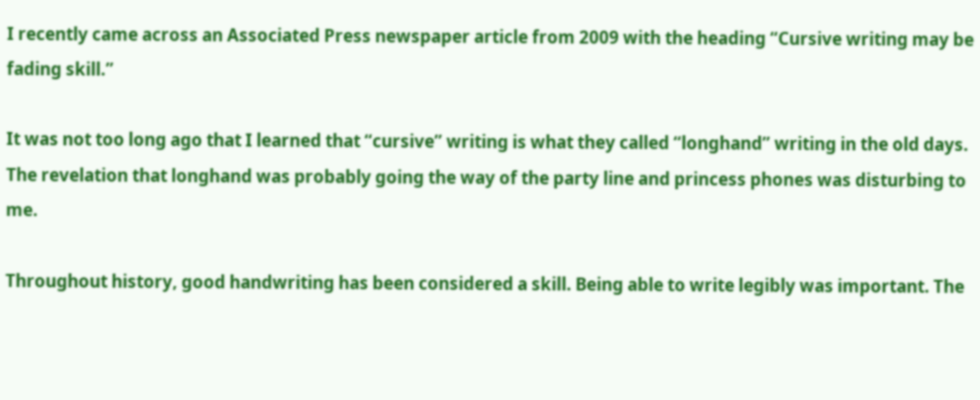I recently came across an Associated Press newspaper article from 2009 with the heading “Cursive writing may be fading skill.”

It was not too long ago that I learned that “cursive” writing is what they called “longhand” writing in the old days. The revelation that longhand was probably going the way of the party line and princess phones was disturbing to me.

Throughout history, good handwriting has been considered a skill. Being able to write legibly was important. The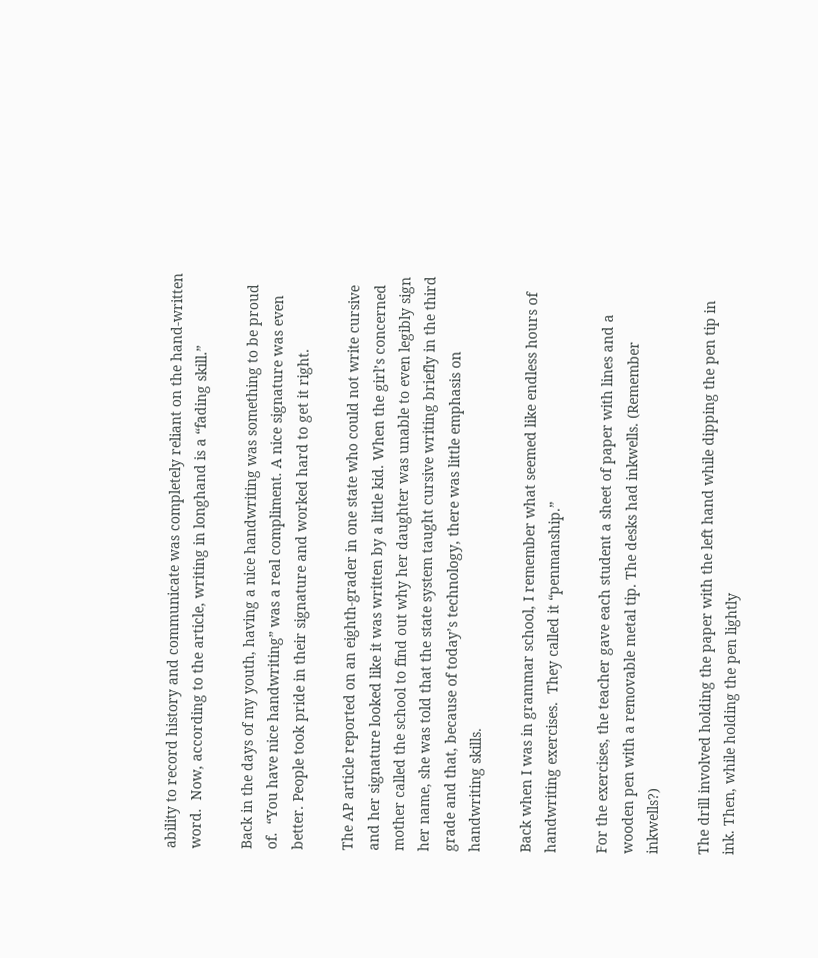ability to record history and communicate was completely reliant on the hand-written word.  Now, according to the article, writing in longhand is a “fading skill.”

Back in the days of my youth, having a nice handwriting was something to be proud of.  “You have nice handwriting” was a real compliment. A nice signature was even better. People took pride in their signature and worked hard to get it right.

The AP article reported on an eighth-grader in one state who could not write cursive and her signature looked like it was written by a little kid. When the girl’s concerned mother called the school to find out why her daughter was unable to even legibly sign her name, she was told that the state system taught cursive writing briefly in the third grade and that, because of today’s technology, there was little emphasis on handwriting skills.

Back when I was in grammar school, I remember what seemed like endless hours of handwriting exercises.  They called it “penmanship.”

For the exercises, the teacher gave each student a sheet of paper with lines and a wooden pen with a removable metal tip. The desks had inkwells. (Remember inkwells?)

The drill involved holding the paper with the left hand while dipping the pen tip in ink. Then, while holding the pen lightly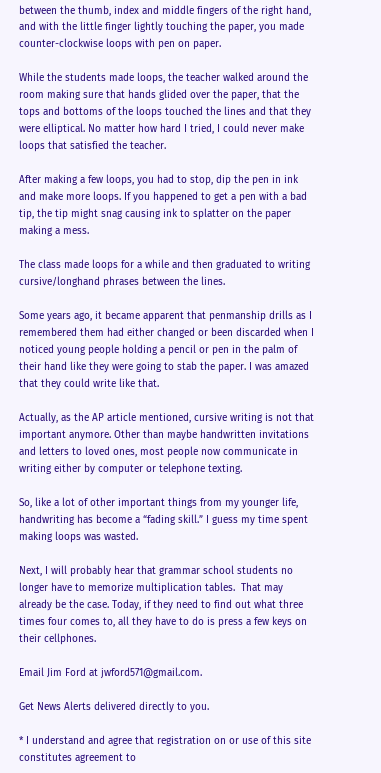between the thumb, index and middle fingers of the right hand, and with the little finger lightly touching the paper, you made counter-clockwise loops with pen on paper.

While the students made loops, the teacher walked around the room making sure that hands glided over the paper, that the tops and bottoms of the loops touched the lines and that they were elliptical. No matter how hard I tried, I could never make loops that satisfied the teacher.

After making a few loops, you had to stop, dip the pen in ink and make more loops. If you happened to get a pen with a bad tip, the tip might snag causing ink to splatter on the paper making a mess.

The class made loops for a while and then graduated to writing cursive/longhand phrases between the lines.

Some years ago, it became apparent that penmanship drills as I remembered them had either changed or been discarded when I noticed young people holding a pencil or pen in the palm of their hand like they were going to stab the paper. I was amazed that they could write like that.

Actually, as the AP article mentioned, cursive writing is not that important anymore. Other than maybe handwritten invitations and letters to loved ones, most people now communicate in writing either by computer or telephone texting.

So, like a lot of other important things from my younger life, handwriting has become a “fading skill.” I guess my time spent making loops was wasted.

Next, I will probably hear that grammar school students no longer have to memorize multiplication tables.  That may already be the case. Today, if they need to find out what three times four comes to, all they have to do is press a few keys on their cellphones.

Email Jim Ford at jwford571@gmail.com.

Get News Alerts delivered directly to you.

* I understand and agree that registration on or use of this site constitutes agreement to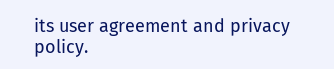its user agreement and privacy policy.